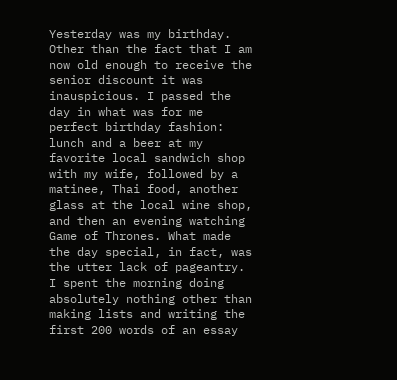Yesterday was my birthday. Other than the fact that I am now old enough to receive the senior discount it was inauspicious. I passed the day in what was for me perfect birthday fashion: lunch and a beer at my favorite local sandwich shop with my wife, followed by a matinee, Thai food, another glass at the local wine shop, and then an evening watching Game of Thrones. What made the day special, in fact, was the utter lack of pageantry. I spent the morning doing absolutely nothing other than making lists and writing the first 200 words of an essay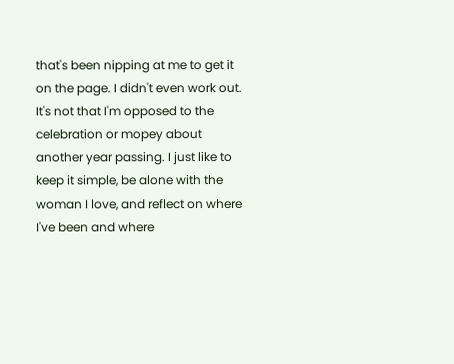that's been nipping at me to get it on the page. I didn't even work out. It's not that I'm opposed to the celebration or mopey about another year passing. I just like to keep it simple, be alone with the woman I love, and reflect on where I've been and where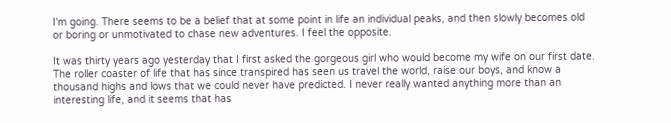I'm going. There seems to be a belief that at some point in life an individual peaks, and then slowly becomes old or boring or unmotivated to chase new adventures. I feel the opposite.

It was thirty years ago yesterday that I first asked the gorgeous girl who would become my wife on our first date. The roller coaster of life that has since transpired has seen us travel the world, raise our boys, and know a thousand highs and lows that we could never have predicted. I never really wanted anything more than an interesting life, and it seems that has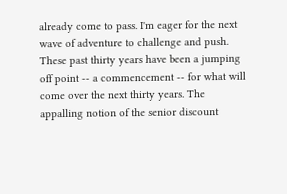already come to pass. I'm eager for the next wave of adventure to challenge and push. These past thirty years have been a jumping off point -- a commencement -- for what will come over the next thirty years. The appalling notion of the senior discount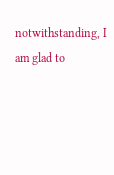notwithstanding, I am glad to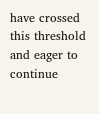have crossed this threshold and eager to continue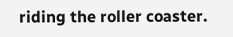riding the roller coaster.